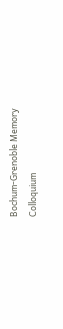Bochum-Grenoble Memory Colloquium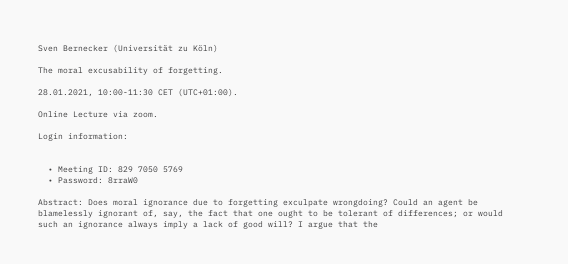Sven Bernecker (Universität zu Köln)

The moral excusability of forgetting.

28.01.2021, 10:00-11:30 CET (UTC+01:00).

Online Lecture via zoom.

Login information:


  • Meeting ID: 829 7050 5769
  • Password: 8rraW0

Abstract: Does moral ignorance due to forgetting exculpate wrongdoing? Could an agent be blamelessly ignorant of, say, the fact that one ought to be tolerant of differences; or would such an ignorance always imply a lack of good will? I argue that the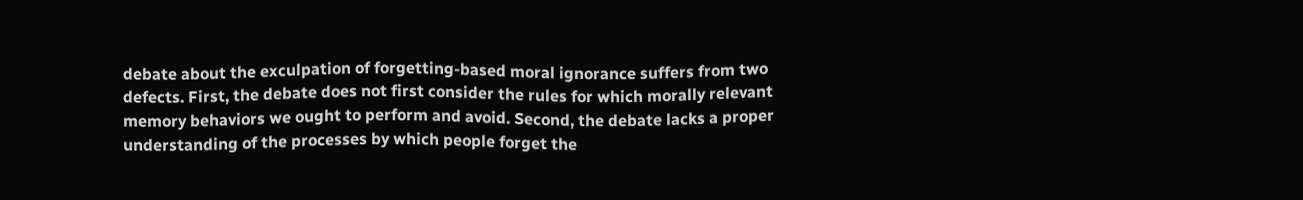debate about the exculpation of forgetting-based moral ignorance suffers from two defects. First, the debate does not first consider the rules for which morally relevant memory behaviors we ought to perform and avoid. Second, the debate lacks a proper understanding of the processes by which people forget the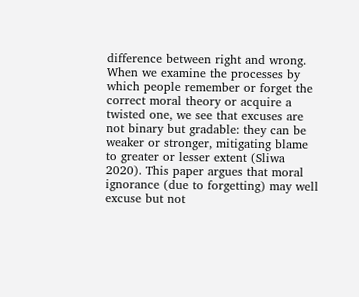difference between right and wrong. When we examine the processes by which people remember or forget the correct moral theory or acquire a twisted one, we see that excuses are not binary but gradable: they can be weaker or stronger, mitigating blame to greater or lesser extent (Sliwa 2020). This paper argues that moral ignorance (due to forgetting) may well excuse but not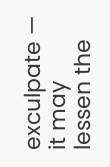exculpate — it may lessen the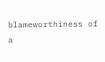blameworthiness of a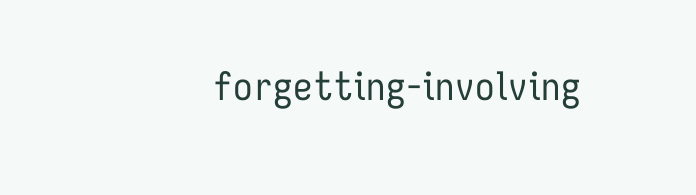forgetting-involving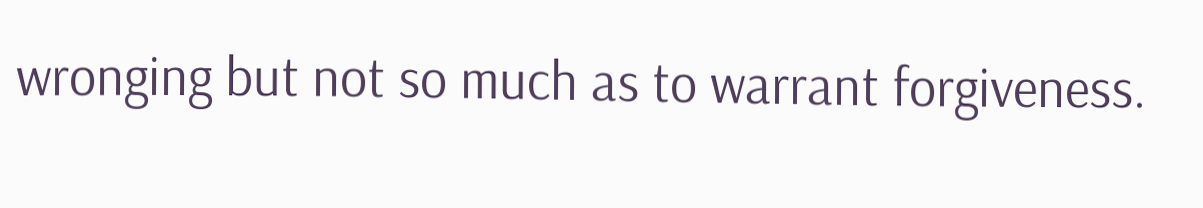wronging but not so much as to warrant forgiveness.